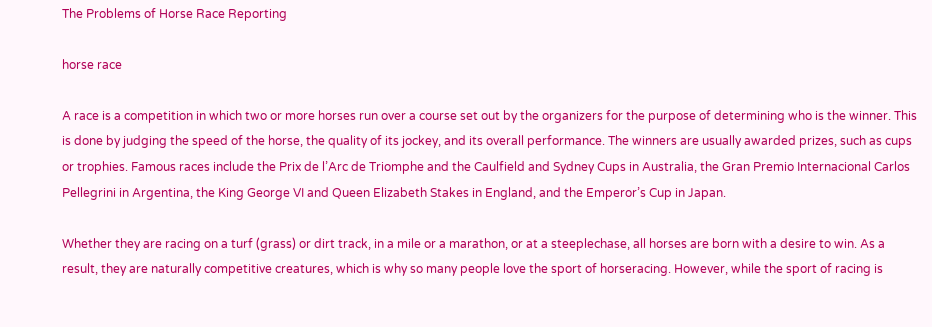The Problems of Horse Race Reporting

horse race

A race is a competition in which two or more horses run over a course set out by the organizers for the purpose of determining who is the winner. This is done by judging the speed of the horse, the quality of its jockey, and its overall performance. The winners are usually awarded prizes, such as cups or trophies. Famous races include the Prix de l’Arc de Triomphe and the Caulfield and Sydney Cups in Australia, the Gran Premio Internacional Carlos Pellegrini in Argentina, the King George VI and Queen Elizabeth Stakes in England, and the Emperor’s Cup in Japan.

Whether they are racing on a turf (grass) or dirt track, in a mile or a marathon, or at a steeplechase, all horses are born with a desire to win. As a result, they are naturally competitive creatures, which is why so many people love the sport of horseracing. However, while the sport of racing is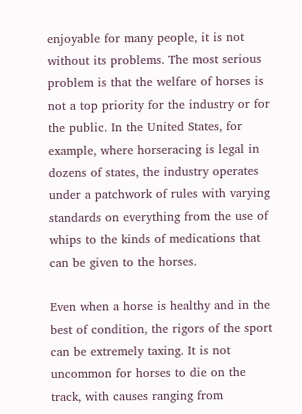enjoyable for many people, it is not without its problems. The most serious problem is that the welfare of horses is not a top priority for the industry or for the public. In the United States, for example, where horseracing is legal in dozens of states, the industry operates under a patchwork of rules with varying standards on everything from the use of whips to the kinds of medications that can be given to the horses.

Even when a horse is healthy and in the best of condition, the rigors of the sport can be extremely taxing. It is not uncommon for horses to die on the track, with causes ranging from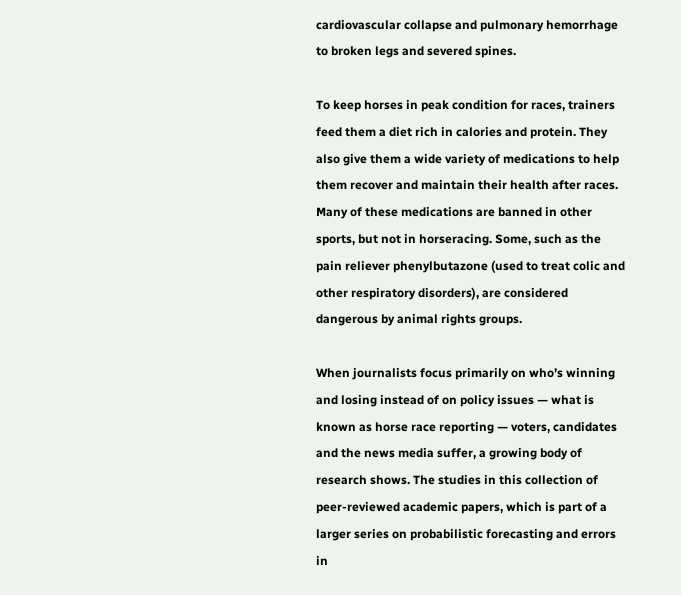cardiovascular collapse and pulmonary hemorrhage to broken legs and severed spines.

To keep horses in peak condition for races, trainers feed them a diet rich in calories and protein. They also give them a wide variety of medications to help them recover and maintain their health after races. Many of these medications are banned in other sports, but not in horseracing. Some, such as the pain reliever phenylbutazone (used to treat colic and other respiratory disorders), are considered dangerous by animal rights groups.

When journalists focus primarily on who’s winning and losing instead of on policy issues — what is known as horse race reporting — voters, candidates and the news media suffer, a growing body of research shows. The studies in this collection of peer-reviewed academic papers, which is part of a larger series on probabilistic forecasting and errors in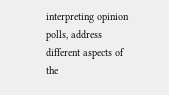interpreting opinion polls, address different aspects of the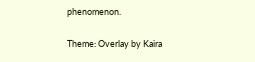phenomenon.

Theme: Overlay by Kaira